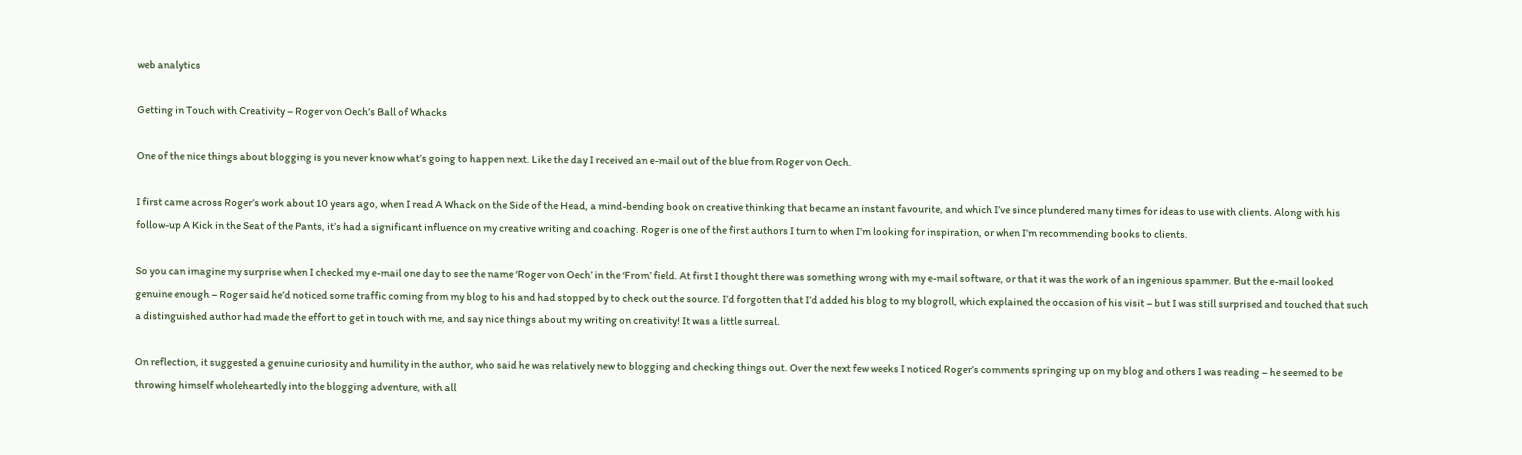web analytics

Getting in Touch with Creativity – Roger von Oech’s Ball of Whacks

One of the nice things about blogging is you never know what’s going to happen next. Like the day I received an e-mail out of the blue from Roger von Oech.

I first came across Roger’s work about 10 years ago, when I read A Whack on the Side of the Head, a mind-bending book on creative thinking that became an instant favourite, and which I’ve since plundered many times for ideas to use with clients. Along with his follow-up A Kick in the Seat of the Pants, it’s had a significant influence on my creative writing and coaching. Roger is one of the first authors I turn to when I’m looking for inspiration, or when I’m recommending books to clients.

So you can imagine my surprise when I checked my e-mail one day to see the name ‘Roger von Oech’ in the ‘From’ field. At first I thought there was something wrong with my e-mail software, or that it was the work of an ingenious spammer. But the e-mail looked genuine enough – Roger said he’d noticed some traffic coming from my blog to his and had stopped by to check out the source. I’d forgotten that I’d added his blog to my blogroll, which explained the occasion of his visit – but I was still surprised and touched that such a distinguished author had made the effort to get in touch with me, and say nice things about my writing on creativity! It was a little surreal.

On reflection, it suggested a genuine curiosity and humility in the author, who said he was relatively new to blogging and checking things out. Over the next few weeks I noticed Roger’s comments springing up on my blog and others I was reading – he seemed to be throwing himself wholeheartedly into the blogging adventure, with all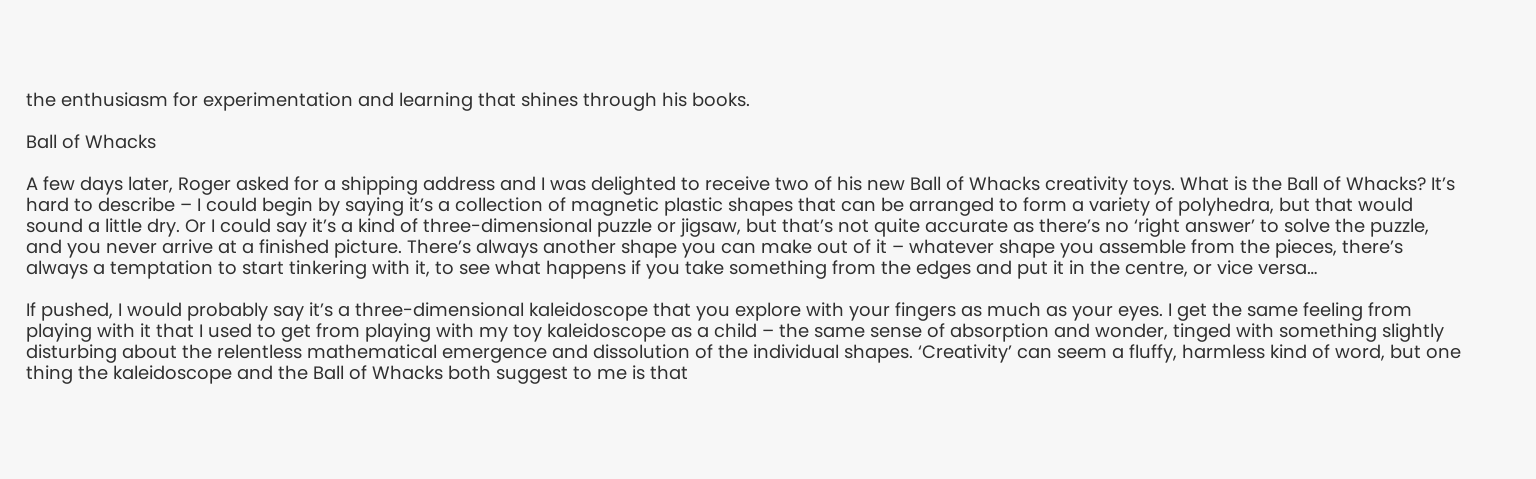the enthusiasm for experimentation and learning that shines through his books.

Ball of Whacks

A few days later, Roger asked for a shipping address and I was delighted to receive two of his new Ball of Whacks creativity toys. What is the Ball of Whacks? It’s hard to describe – I could begin by saying it’s a collection of magnetic plastic shapes that can be arranged to form a variety of polyhedra, but that would sound a little dry. Or I could say it’s a kind of three-dimensional puzzle or jigsaw, but that’s not quite accurate as there’s no ‘right answer’ to solve the puzzle, and you never arrive at a finished picture. There’s always another shape you can make out of it – whatever shape you assemble from the pieces, there’s always a temptation to start tinkering with it, to see what happens if you take something from the edges and put it in the centre, or vice versa…

If pushed, I would probably say it’s a three-dimensional kaleidoscope that you explore with your fingers as much as your eyes. I get the same feeling from playing with it that I used to get from playing with my toy kaleidoscope as a child – the same sense of absorption and wonder, tinged with something slightly disturbing about the relentless mathematical emergence and dissolution of the individual shapes. ‘Creativity’ can seem a fluffy, harmless kind of word, but one thing the kaleidoscope and the Ball of Whacks both suggest to me is that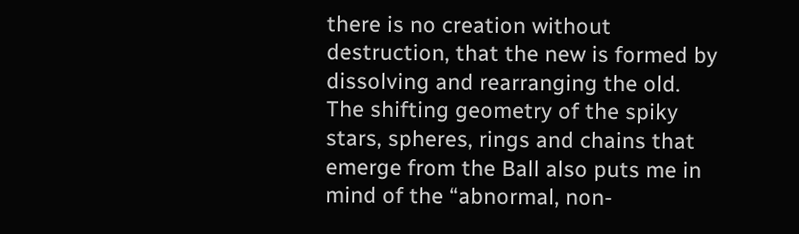there is no creation without destruction, that the new is formed by dissolving and rearranging the old. The shifting geometry of the spiky stars, spheres, rings and chains that emerge from the Ball also puts me in mind of the “abnormal, non-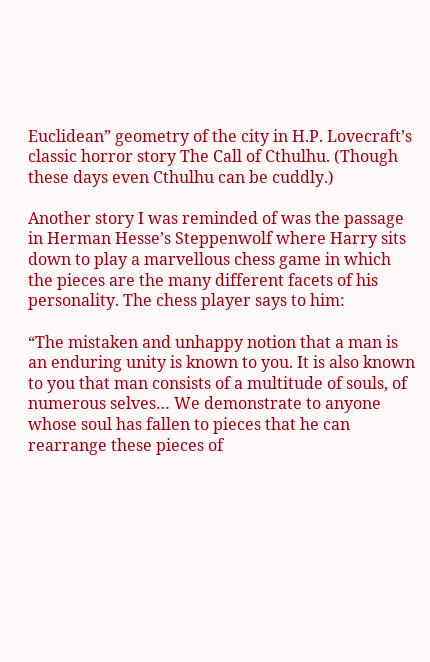Euclidean” geometry of the city in H.P. Lovecraft’s classic horror story The Call of Cthulhu. (Though these days even Cthulhu can be cuddly.)

Another story I was reminded of was the passage in Herman Hesse’s Steppenwolf where Harry sits down to play a marvellous chess game in which the pieces are the many different facets of his personality. The chess player says to him:

“The mistaken and unhappy notion that a man is an enduring unity is known to you. It is also known to you that man consists of a multitude of souls, of numerous selves… We demonstrate to anyone whose soul has fallen to pieces that he can rearrange these pieces of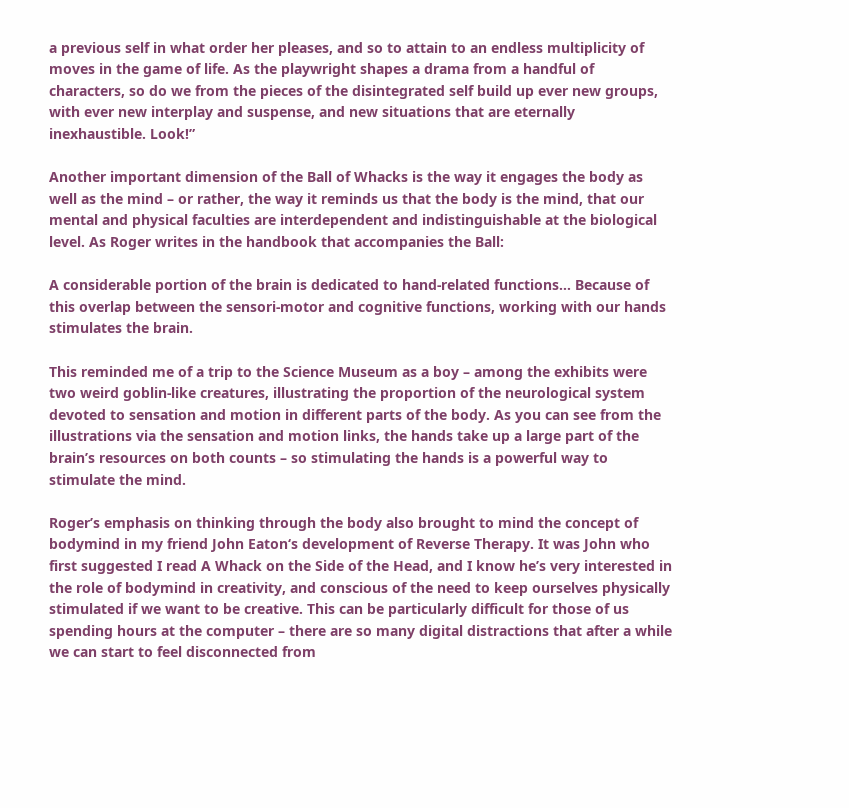a previous self in what order her pleases, and so to attain to an endless multiplicity of moves in the game of life. As the playwright shapes a drama from a handful of characters, so do we from the pieces of the disintegrated self build up ever new groups, with ever new interplay and suspense, and new situations that are eternally inexhaustible. Look!”

Another important dimension of the Ball of Whacks is the way it engages the body as well as the mind – or rather, the way it reminds us that the body is the mind, that our mental and physical faculties are interdependent and indistinguishable at the biological level. As Roger writes in the handbook that accompanies the Ball:

A considerable portion of the brain is dedicated to hand-related functions… Because of this overlap between the sensori-motor and cognitive functions, working with our hands stimulates the brain.

This reminded me of a trip to the Science Museum as a boy – among the exhibits were two weird goblin-like creatures, illustrating the proportion of the neurological system devoted to sensation and motion in different parts of the body. As you can see from the illustrations via the sensation and motion links, the hands take up a large part of the brain’s resources on both counts – so stimulating the hands is a powerful way to stimulate the mind.

Roger’s emphasis on thinking through the body also brought to mind the concept of bodymind in my friend John Eaton‘s development of Reverse Therapy. It was John who first suggested I read A Whack on the Side of the Head, and I know he’s very interested in the role of bodymind in creativity, and conscious of the need to keep ourselves physically stimulated if we want to be creative. This can be particularly difficult for those of us spending hours at the computer – there are so many digital distractions that after a while we can start to feel disconnected from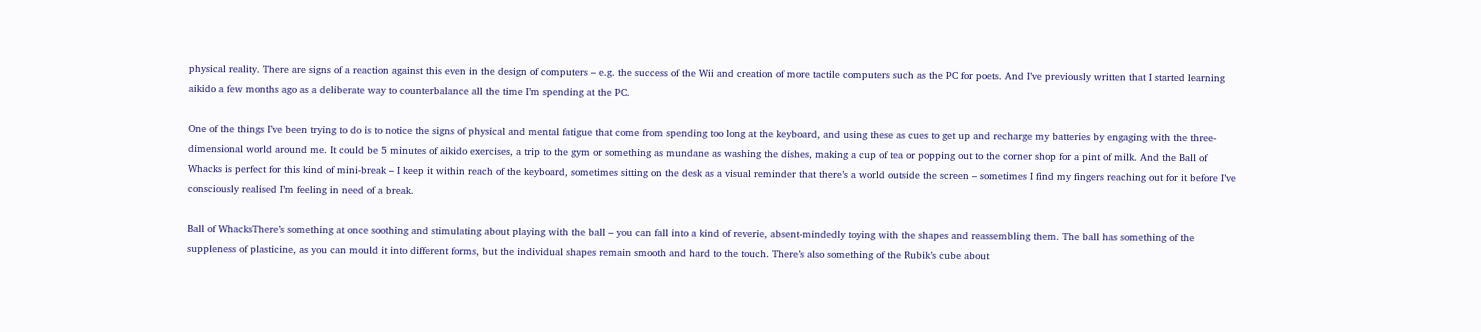physical reality. There are signs of a reaction against this even in the design of computers – e.g. the success of the Wii and creation of more tactile computers such as the PC for poets. And I’ve previously written that I started learning aikido a few months ago as a deliberate way to counterbalance all the time I’m spending at the PC.

One of the things I’ve been trying to do is to notice the signs of physical and mental fatigue that come from spending too long at the keyboard, and using these as cues to get up and recharge my batteries by engaging with the three-dimensional world around me. It could be 5 minutes of aikido exercises, a trip to the gym or something as mundane as washing the dishes, making a cup of tea or popping out to the corner shop for a pint of milk. And the Ball of Whacks is perfect for this kind of mini-break – I keep it within reach of the keyboard, sometimes sitting on the desk as a visual reminder that there’s a world outside the screen – sometimes I find my fingers reaching out for it before I’ve consciously realised I’m feeling in need of a break.

Ball of WhacksThere’s something at once soothing and stimulating about playing with the ball – you can fall into a kind of reverie, absent-mindedly toying with the shapes and reassembling them. The ball has something of the suppleness of plasticine, as you can mould it into different forms, but the individual shapes remain smooth and hard to the touch. There’s also something of the Rubik’s cube about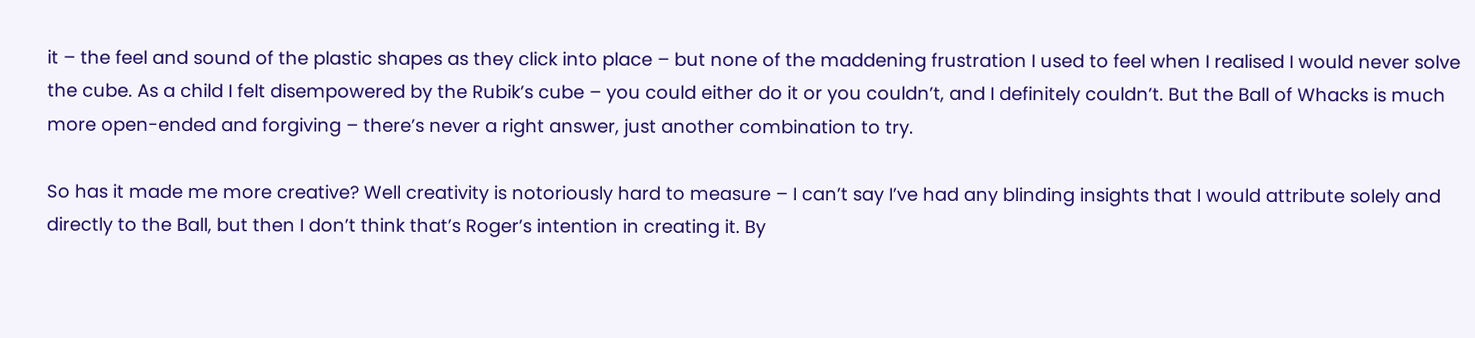it – the feel and sound of the plastic shapes as they click into place – but none of the maddening frustration I used to feel when I realised I would never solve the cube. As a child I felt disempowered by the Rubik’s cube – you could either do it or you couldn’t, and I definitely couldn’t. But the Ball of Whacks is much more open-ended and forgiving – there’s never a right answer, just another combination to try.

So has it made me more creative? Well creativity is notoriously hard to measure – I can’t say I’ve had any blinding insights that I would attribute solely and directly to the Ball, but then I don’t think that’s Roger’s intention in creating it. By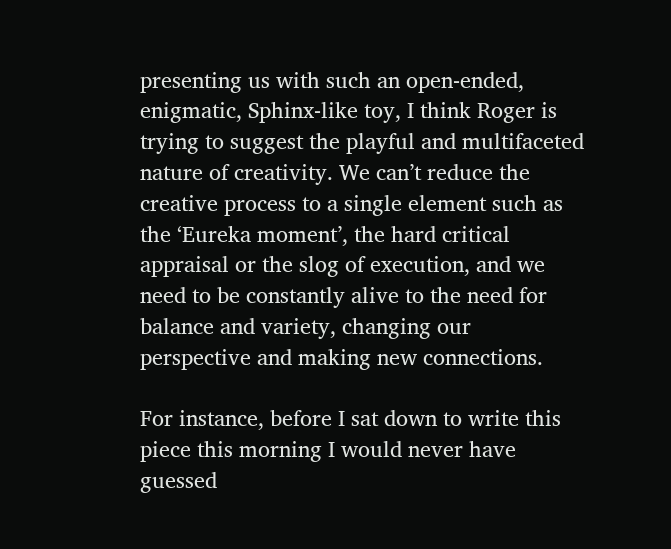presenting us with such an open-ended, enigmatic, Sphinx-like toy, I think Roger is trying to suggest the playful and multifaceted nature of creativity. We can’t reduce the creative process to a single element such as the ‘Eureka moment’, the hard critical appraisal or the slog of execution, and we need to be constantly alive to the need for balance and variety, changing our perspective and making new connections.

For instance, before I sat down to write this piece this morning I would never have guessed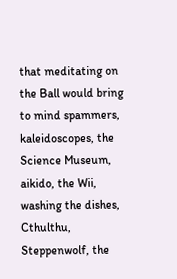that meditating on the Ball would bring to mind spammers, kaleidoscopes, the Science Museum, aikido, the Wii, washing the dishes, Cthulthu, Steppenwolf, the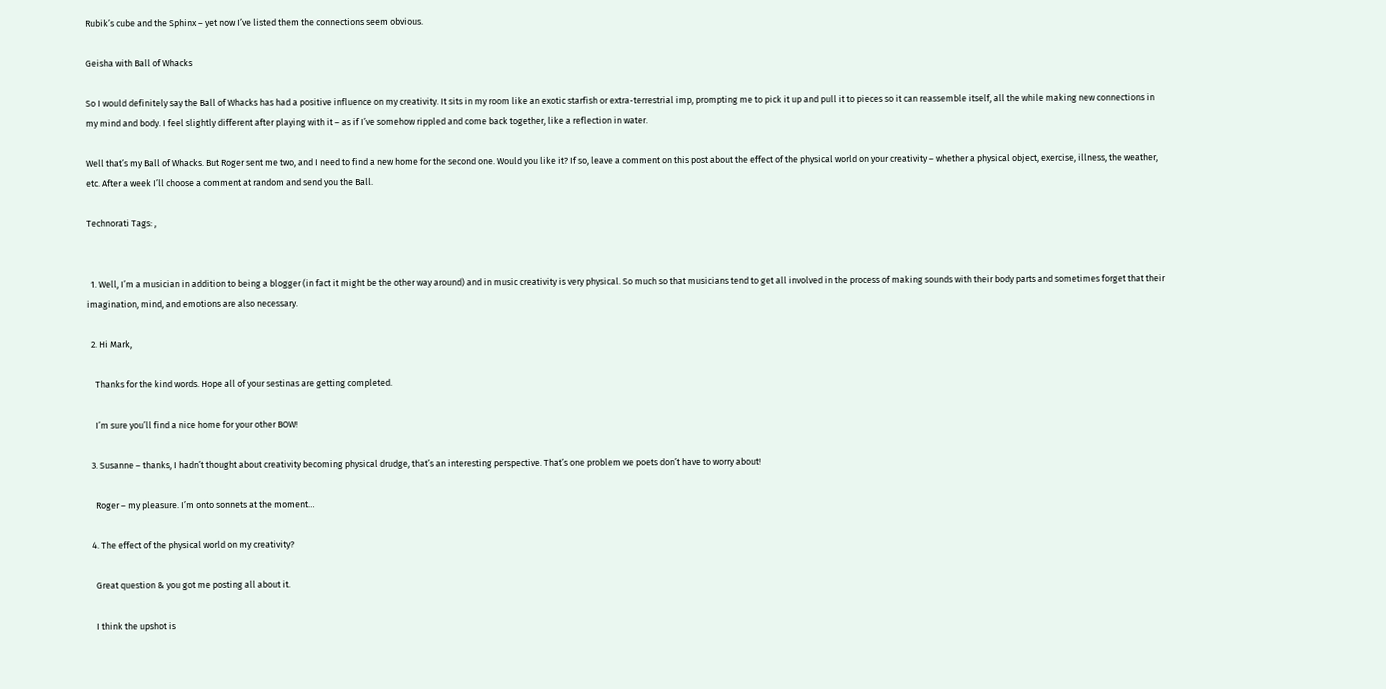Rubik’s cube and the Sphinx – yet now I’ve listed them the connections seem obvious.

Geisha with Ball of Whacks

So I would definitely say the Ball of Whacks has had a positive influence on my creativity. It sits in my room like an exotic starfish or extra-terrestrial imp, prompting me to pick it up and pull it to pieces so it can reassemble itself, all the while making new connections in my mind and body. I feel slightly different after playing with it – as if I’ve somehow rippled and come back together, like a reflection in water.

Well that’s my Ball of Whacks. But Roger sent me two, and I need to find a new home for the second one. Would you like it? If so, leave a comment on this post about the effect of the physical world on your creativity – whether a physical object, exercise, illness, the weather, etc. After a week I’ll choose a comment at random and send you the Ball.

Technorati Tags: ,


  1. Well, I’m a musician in addition to being a blogger (in fact it might be the other way around) and in music creativity is very physical. So much so that musicians tend to get all involved in the process of making sounds with their body parts and sometimes forget that their imagination, mind, and emotions are also necessary.

  2. Hi Mark,

    Thanks for the kind words. Hope all of your sestinas are getting completed.

    I’m sure you’ll find a nice home for your other BOW!

  3. Susanne – thanks, I hadn’t thought about creativity becoming physical drudge, that’s an interesting perspective. That’s one problem we poets don’t have to worry about!

    Roger – my pleasure. I’m onto sonnets at the moment…

  4. The effect of the physical world on my creativity?

    Great question & you got me posting all about it.

    I think the upshot is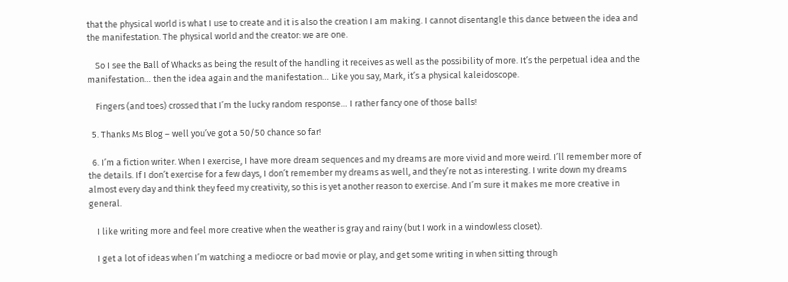that the physical world is what I use to create and it is also the creation I am making. I cannot disentangle this dance between the idea and the manifestation. The physical world and the creator: we are one.

    So I see the Ball of Whacks as being the result of the handling it receives as well as the possibility of more. It’s the perpetual idea and the manifestation… then the idea again and the manifestation… Like you say, Mark, it’s a physical kaleidoscope.

    Fingers (and toes) crossed that I’m the lucky random response… I rather fancy one of those balls!

  5. Thanks Ms Blog – well you’ve got a 50/50 chance so far!

  6. I’m a fiction writer. When I exercise, I have more dream sequences and my dreams are more vivid and more weird. I’ll remember more of the details. If I don’t exercise for a few days, I don’t remember my dreams as well, and they’re not as interesting. I write down my dreams almost every day and think they feed my creativity, so this is yet another reason to exercise. And I’m sure it makes me more creative in general.

    I like writing more and feel more creative when the weather is gray and rainy (but I work in a windowless closet).

    I get a lot of ideas when I’m watching a mediocre or bad movie or play, and get some writing in when sitting through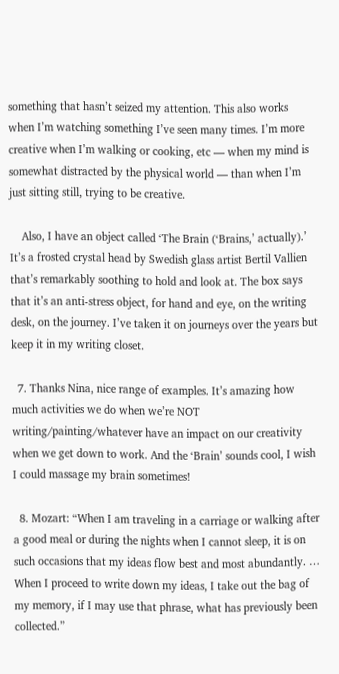something that hasn’t seized my attention. This also works when I’m watching something I’ve seen many times. I’m more creative when I’m walking or cooking, etc — when my mind is somewhat distracted by the physical world — than when I’m just sitting still, trying to be creative.

    Also, I have an object called ‘The Brain (‘Brains,’ actually).’ It’s a frosted crystal head by Swedish glass artist Bertil Vallien that’s remarkably soothing to hold and look at. The box says that it’s an anti-stress object, for hand and eye, on the writing desk, on the journey. I’ve taken it on journeys over the years but keep it in my writing closet.

  7. Thanks Nina, nice range of examples. It’s amazing how much activities we do when we’re NOT writing/painting/whatever have an impact on our creativity when we get down to work. And the ‘Brain’ sounds cool, I wish I could massage my brain sometimes!

  8. Mozart: “When I am traveling in a carriage or walking after a good meal or during the nights when I cannot sleep, it is on such occasions that my ideas flow best and most abundantly. … When I proceed to write down my ideas, I take out the bag of my memory, if I may use that phrase, what has previously been collected.”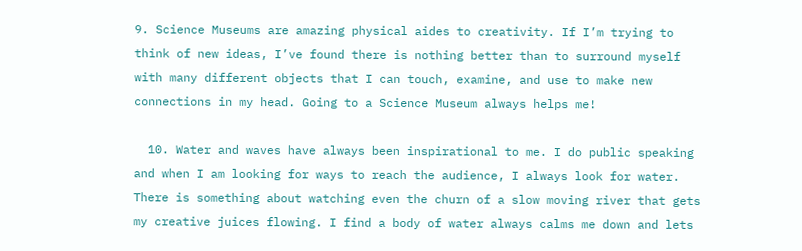9. Science Museums are amazing physical aides to creativity. If I’m trying to think of new ideas, I’ve found there is nothing better than to surround myself with many different objects that I can touch, examine, and use to make new connections in my head. Going to a Science Museum always helps me!

  10. Water and waves have always been inspirational to me. I do public speaking and when I am looking for ways to reach the audience, I always look for water. There is something about watching even the churn of a slow moving river that gets my creative juices flowing. I find a body of water always calms me down and lets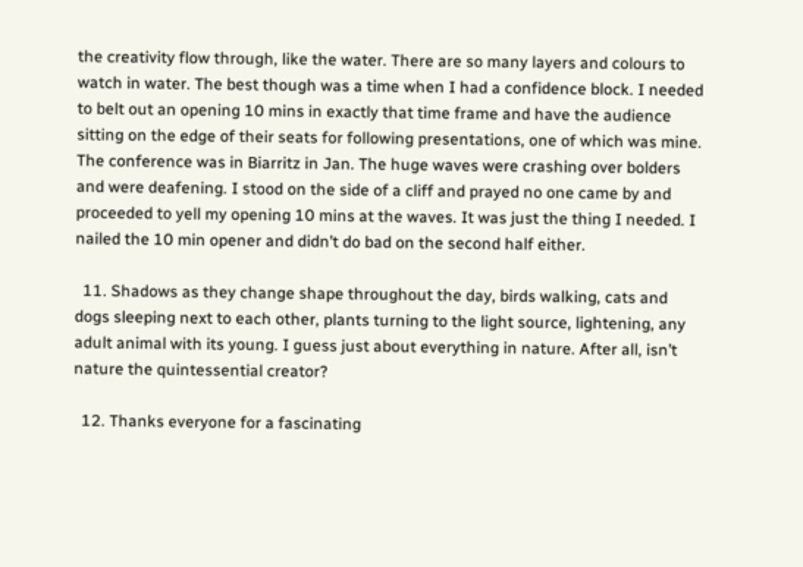the creativity flow through, like the water. There are so many layers and colours to watch in water. The best though was a time when I had a confidence block. I needed to belt out an opening 10 mins in exactly that time frame and have the audience sitting on the edge of their seats for following presentations, one of which was mine. The conference was in Biarritz in Jan. The huge waves were crashing over bolders and were deafening. I stood on the side of a cliff and prayed no one came by and proceeded to yell my opening 10 mins at the waves. It was just the thing I needed. I nailed the 10 min opener and didn’t do bad on the second half either.

  11. Shadows as they change shape throughout the day, birds walking, cats and dogs sleeping next to each other, plants turning to the light source, lightening, any adult animal with its young. I guess just about everything in nature. After all, isn’t nature the quintessential creator?

  12. Thanks everyone for a fascinating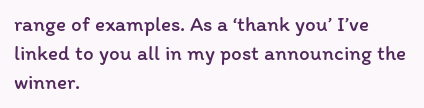range of examples. As a ‘thank you’ I’ve linked to you all in my post announcing the winner.